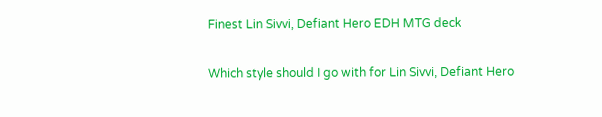Finest Lin Sivvi, Defiant Hero EDH MTG deck

Which style should I go with for Lin Sivvi, Defiant Hero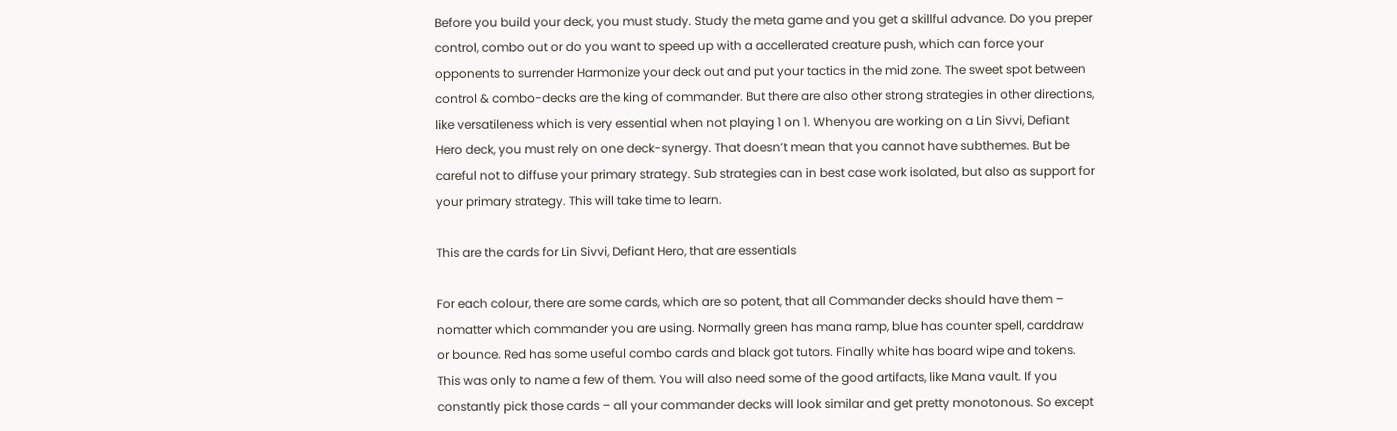Before you build your deck, you must study. Study the meta game and you get a skillful advance. Do you preper control, combo out or do you want to speed up with a accellerated creature push, which can force your opponents to surrender Harmonize your deck out and put your tactics in the mid zone. The sweet spot between control & combo-decks are the king of commander. But there are also other strong strategies in other directions, like versatileness which is very essential when not playing 1 on 1. Whenyou are working on a Lin Sivvi, Defiant Hero deck, you must rely on one deck-synergy. That doesn’t mean that you cannot have subthemes. But be careful not to diffuse your primary strategy. Sub strategies can in best case work isolated, but also as support for your primary strategy. This will take time to learn.

This are the cards for Lin Sivvi, Defiant Hero, that are essentials

For each colour, there are some cards, which are so potent, that all Commander decks should have them – nomatter which commander you are using. Normally green has mana ramp, blue has counter spell, carddraw or bounce. Red has some useful combo cards and black got tutors. Finally white has board wipe and tokens. This was only to name a few of them. You will also need some of the good artifacts, like Mana vault. If you constantly pick those cards – all your commander decks will look similar and get pretty monotonous. So except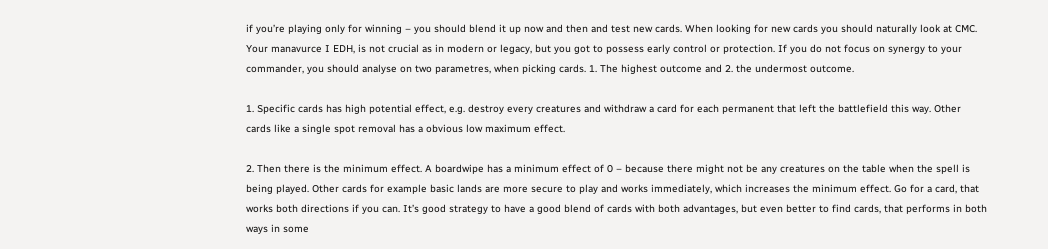if you’re playing only for winning – you should blend it up now and then and test new cards. When looking for new cards you should naturally look at CMC. Your manavurce I EDH, is not crucial as in modern or legacy, but you got to possess early control or protection. If you do not focus on synergy to your commander, you should analyse on two parametres, when picking cards. 1. The highest outcome and 2. the undermost outcome.

1. Specific cards has high potential effect, e.g. destroy every creatures and withdraw a card for each permanent that left the battlefield this way. Other cards like a single spot removal has a obvious low maximum effect.

2. Then there is the minimum effect. A boardwipe has a minimum effect of 0 – because there might not be any creatures on the table when the spell is being played. Other cards for example basic lands are more secure to play and works immediately, which increases the minimum effect. Go for a card, that works both directions if you can. It’s good strategy to have a good blend of cards with both advantages, but even better to find cards, that performs in both ways in some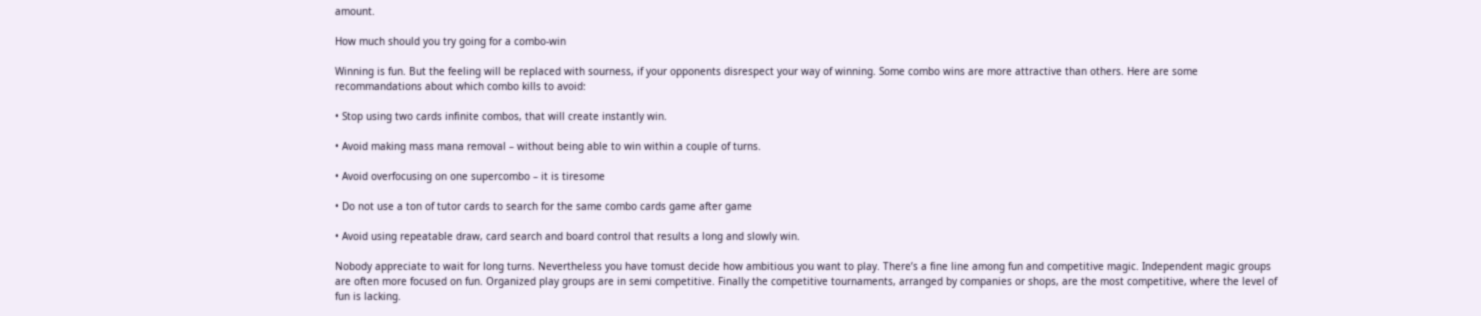amount.

How much should you try going for a combo-win

Winning is fun. But the feeling will be replaced with sourness, if your opponents disrespect your way of winning. Some combo wins are more attractive than others. Here are some recommandations about which combo kills to avoid:

• Stop using two cards infinite combos, that will create instantly win.

• Avoid making mass mana removal – without being able to win within a couple of turns.

• Avoid overfocusing on one supercombo – it is tiresome

• Do not use a ton of tutor cards to search for the same combo cards game after game

• Avoid using repeatable draw, card search and board control that results a long and slowly win.

Nobody appreciate to wait for long turns. Nevertheless you have tomust decide how ambitious you want to play. There’s a fine line among fun and competitive magic. Independent magic groups are often more focused on fun. Organized play groups are in semi competitive. Finally the competitive tournaments, arranged by companies or shops, are the most competitive, where the level of fun is lacking.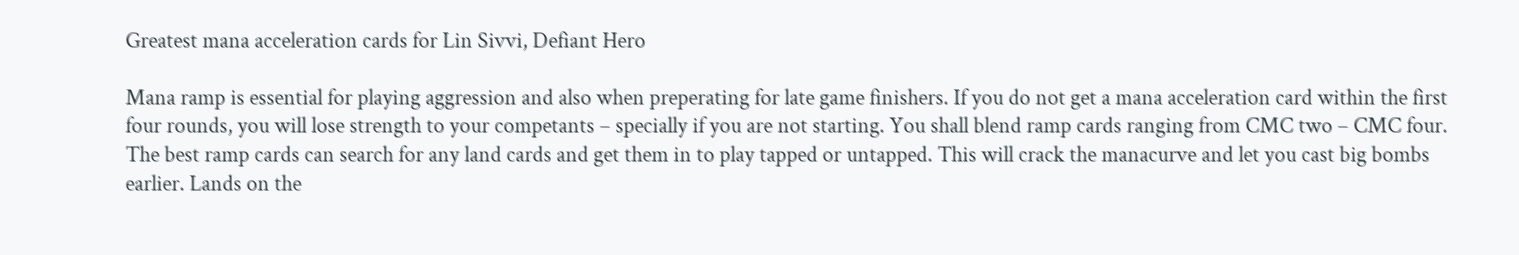Greatest mana acceleration cards for Lin Sivvi, Defiant Hero

Mana ramp is essential for playing aggression and also when preperating for late game finishers. If you do not get a mana acceleration card within the first four rounds, you will lose strength to your competants – specially if you are not starting. You shall blend ramp cards ranging from CMC two – CMC four. The best ramp cards can search for any land cards and get them in to play tapped or untapped. This will crack the manacurve and let you cast big bombs earlier. Lands on the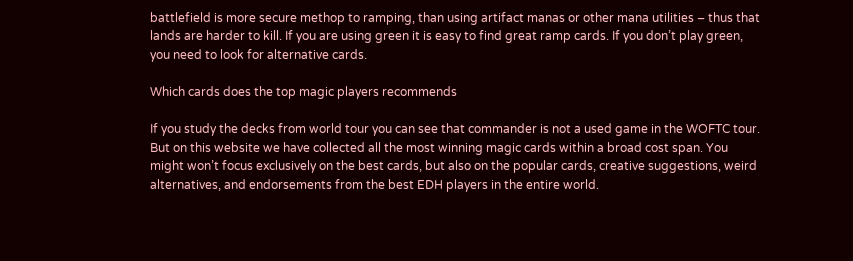battlefield is more secure methop to ramping, than using artifact manas or other mana utilities – thus that lands are harder to kill. If you are using green it is easy to find great ramp cards. If you don’t play green, you need to look for alternative cards.

Which cards does the top magic players recommends

If you study the decks from world tour you can see that commander is not a used game in the WOFTC tour. But on this website we have collected all the most winning magic cards within a broad cost span. You might won’t focus exclusively on the best cards, but also on the popular cards, creative suggestions, weird alternatives, and endorsements from the best EDH players in the entire world.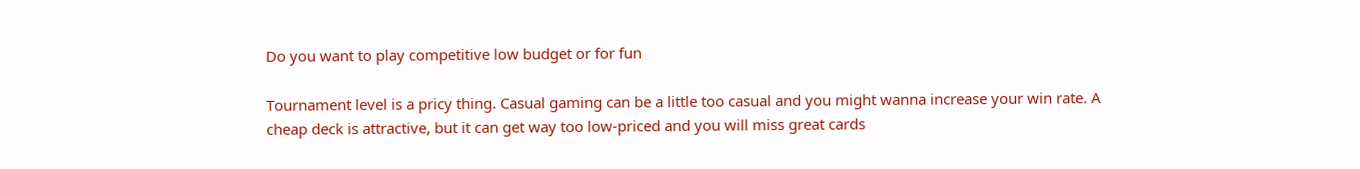Do you want to play competitive low budget or for fun

Tournament level is a pricy thing. Casual gaming can be a little too casual and you might wanna increase your win rate. A cheap deck is attractive, but it can get way too low-priced and you will miss great cards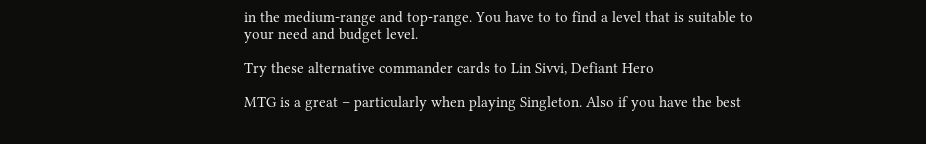in the medium-range and top-range. You have to to find a level that is suitable to your need and budget level.

Try these alternative commander cards to Lin Sivvi, Defiant Hero

MTG is a great – particularly when playing Singleton. Also if you have the best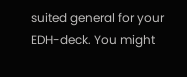suited general for your EDH-deck. You might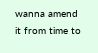wanna amend it from time to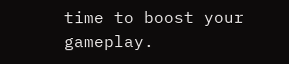time to boost your gameplay.